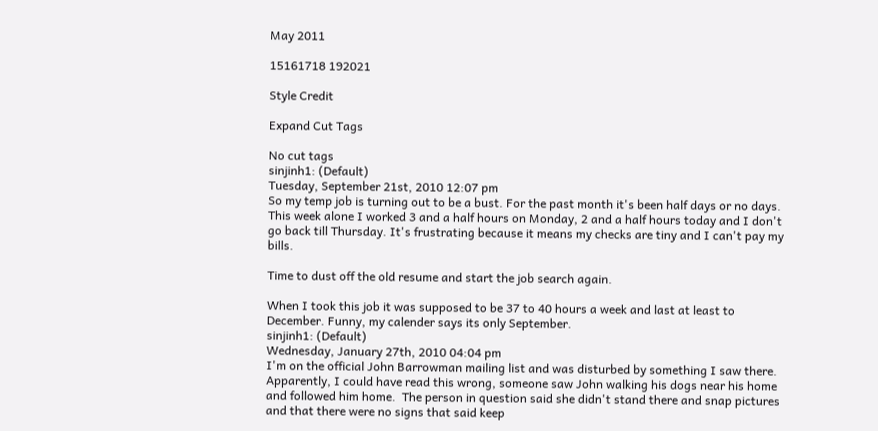May 2011

15161718 192021

Style Credit

Expand Cut Tags

No cut tags
sinjinh1: (Default)
Tuesday, September 21st, 2010 12:07 pm
So my temp job is turning out to be a bust. For the past month it's been half days or no days. This week alone I worked 3 and a half hours on Monday, 2 and a half hours today and I don't go back till Thursday. It's frustrating because it means my checks are tiny and I can't pay my bills.

Time to dust off the old resume and start the job search again.

When I took this job it was supposed to be 37 to 40 hours a week and last at least to December. Funny, my calender says its only September.
sinjinh1: (Default)
Wednesday, January 27th, 2010 04:04 pm
I'm on the official John Barrowman mailing list and was disturbed by something I saw there.  Apparently, I could have read this wrong, someone saw John walking his dogs near his home and followed him home.  The person in question said she didn't stand there and snap pictures and that there were no signs that said keep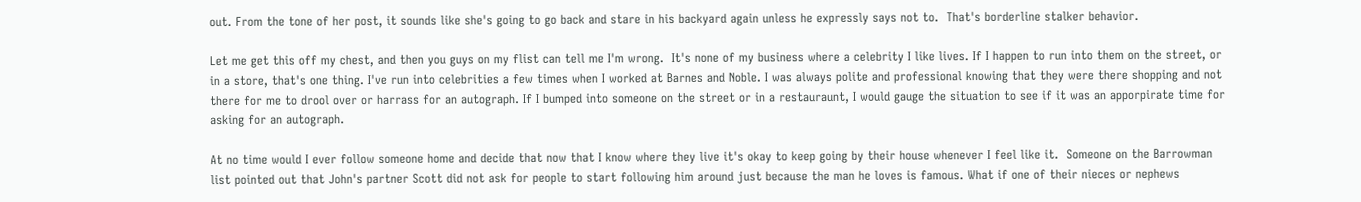out. From the tone of her post, it sounds like she's going to go back and stare in his backyard again unless he expressly says not to.  That's borderline stalker behavior.

Let me get this off my chest, and then you guys on my flist can tell me I'm wrong.  It's none of my business where a celebrity I like lives. If I happen to run into them on the street, or in a store, that's one thing. I've run into celebrities a few times when I worked at Barnes and Noble. I was always polite and professional knowing that they were there shopping and not there for me to drool over or harrass for an autograph. If I bumped into someone on the street or in a restauraunt, I would gauge the situation to see if it was an apporpirate time for asking for an autograph.

At no time would I ever follow someone home and decide that now that I know where they live it's okay to keep going by their house whenever I feel like it.  Someone on the Barrowman list pointed out that John's partner Scott did not ask for people to start following him around just because the man he loves is famous. What if one of their nieces or nephews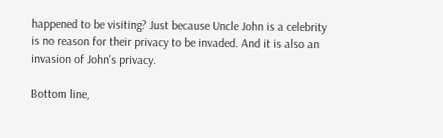happened to be visiting? Just because Uncle John is a celebrity is no reason for their privacy to be invaded. And it is also an invasion of John's privacy.

Bottom line,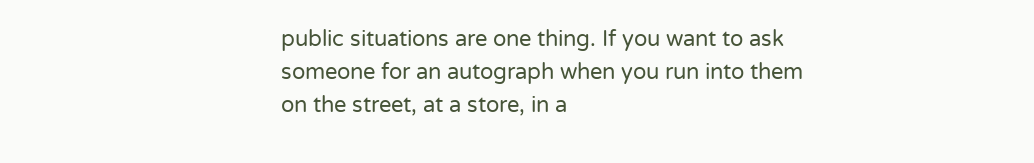public situations are one thing. If you want to ask someone for an autograph when you run into them on the street, at a store, in a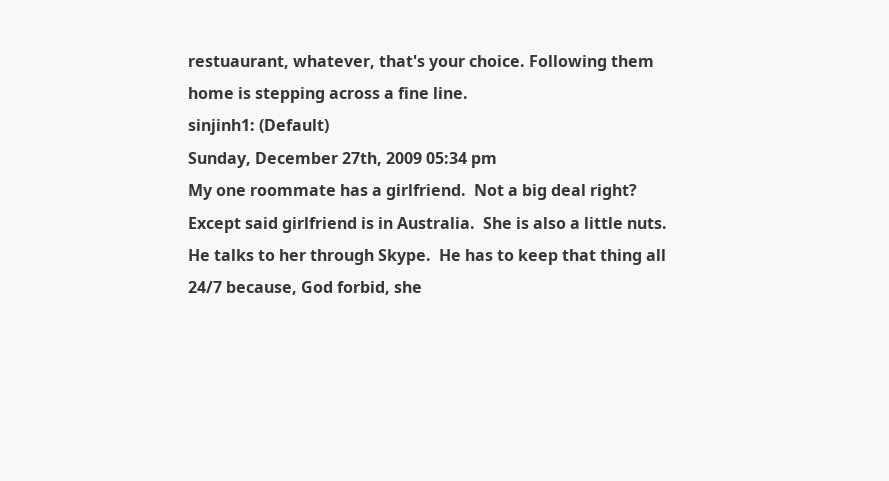restuaurant, whatever, that's your choice. Following them home is stepping across a fine line.
sinjinh1: (Default)
Sunday, December 27th, 2009 05:34 pm
My one roommate has a girlfriend.  Not a big deal right?  Except said girlfriend is in Australia.  She is also a little nuts. He talks to her through Skype.  He has to keep that thing all 24/7 because, God forbid, she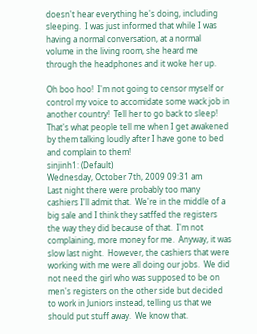doesn't hear everything he's doing, including sleeping.  I was just informed that while I was having a normal conversation, at a normal volume in the living room, she heard me through the headphones and it woke her up.

Oh boo hoo!  I'm not going to censor myself or control my voice to accomidate some wack job in another country!  Tell her to go back to sleep!  That's what people tell me when I get awakened by them talking loudly after I have gone to bed and complain to them!
sinjinh1: (Default)
Wednesday, October 7th, 2009 09:31 am
Last night there were probably too many cashiers I'll admit that.  We're in the middle of a big sale and I think they satffed the registers the way they did because of that.  I'm not complaining, more money for me.  Anyway, it was slow last night.  However, the cashiers that were working with me were all doing our jobs.  We did not need the girl who was supposed to be on men's registers on the other side but decided to work in Juniors instead, telling us that we should put stuff away.  We know that.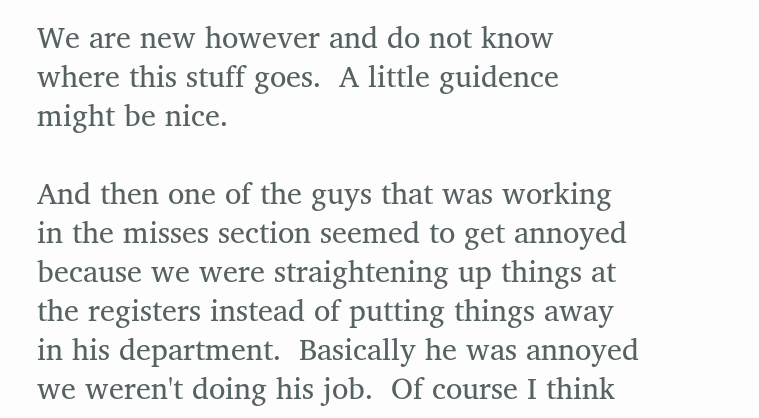We are new however and do not know where this stuff goes.  A little guidence might be nice.

And then one of the guys that was working in the misses section seemed to get annoyed because we were straightening up things at the registers instead of putting things away in his department.  Basically he was annoyed we weren't doing his job.  Of course I think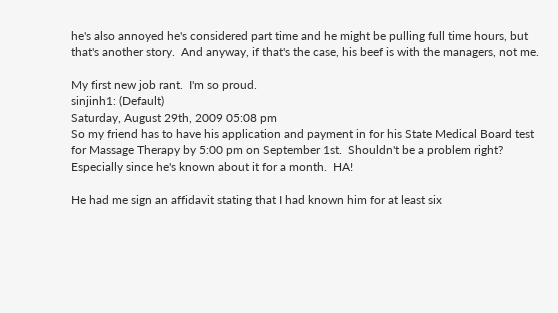he's also annoyed he's considered part time and he might be pulling full time hours, but that's another story.  And anyway, if that's the case, his beef is with the managers, not me.

My first new job rant.  I'm so proud.
sinjinh1: (Default)
Saturday, August 29th, 2009 05:08 pm
So my friend has to have his application and payment in for his State Medical Board test for Massage Therapy by 5:00 pm on September 1st.  Shouldn't be a problem right?  Especially since he's known about it for a month.  HA!

He had me sign an affidavit stating that I had known him for at least six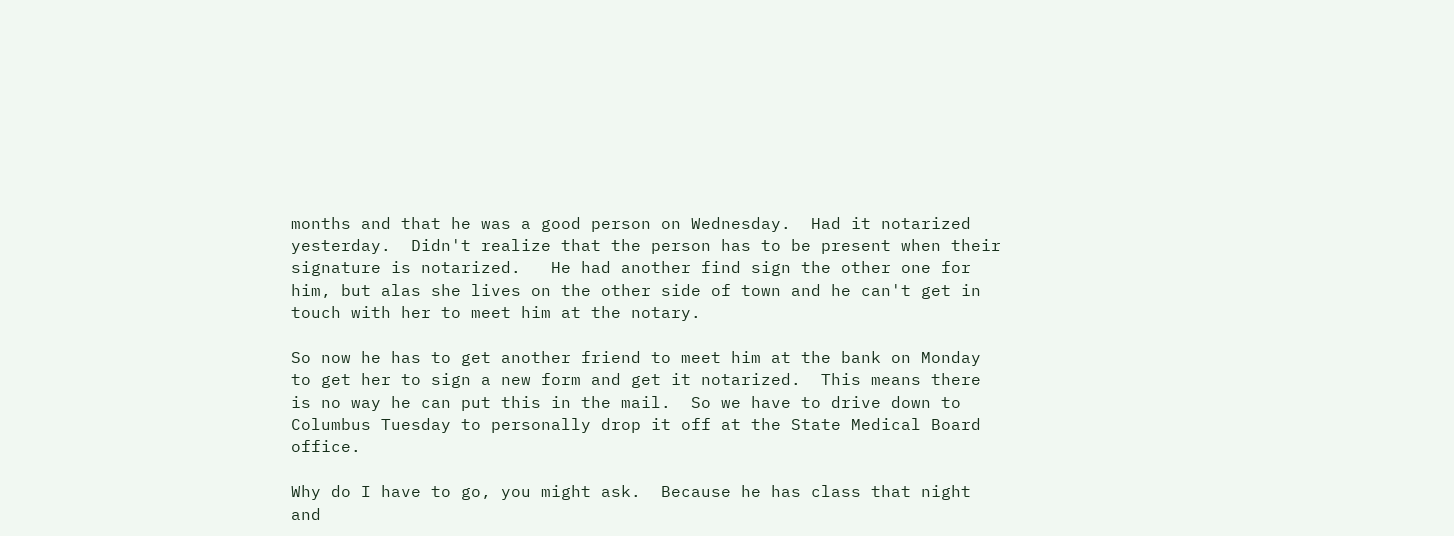months and that he was a good person on Wednesday.  Had it notarized yesterday.  Didn't realize that the person has to be present when their signature is notarized.   He had another find sign the other one for him, but alas she lives on the other side of town and he can't get in touch with her to meet him at the notary.

So now he has to get another friend to meet him at the bank on Monday to get her to sign a new form and get it notarized.  This means there is no way he can put this in the mail.  So we have to drive down to Columbus Tuesday to personally drop it off at the State Medical Board office.

Why do I have to go, you might ask.  Because he has class that night and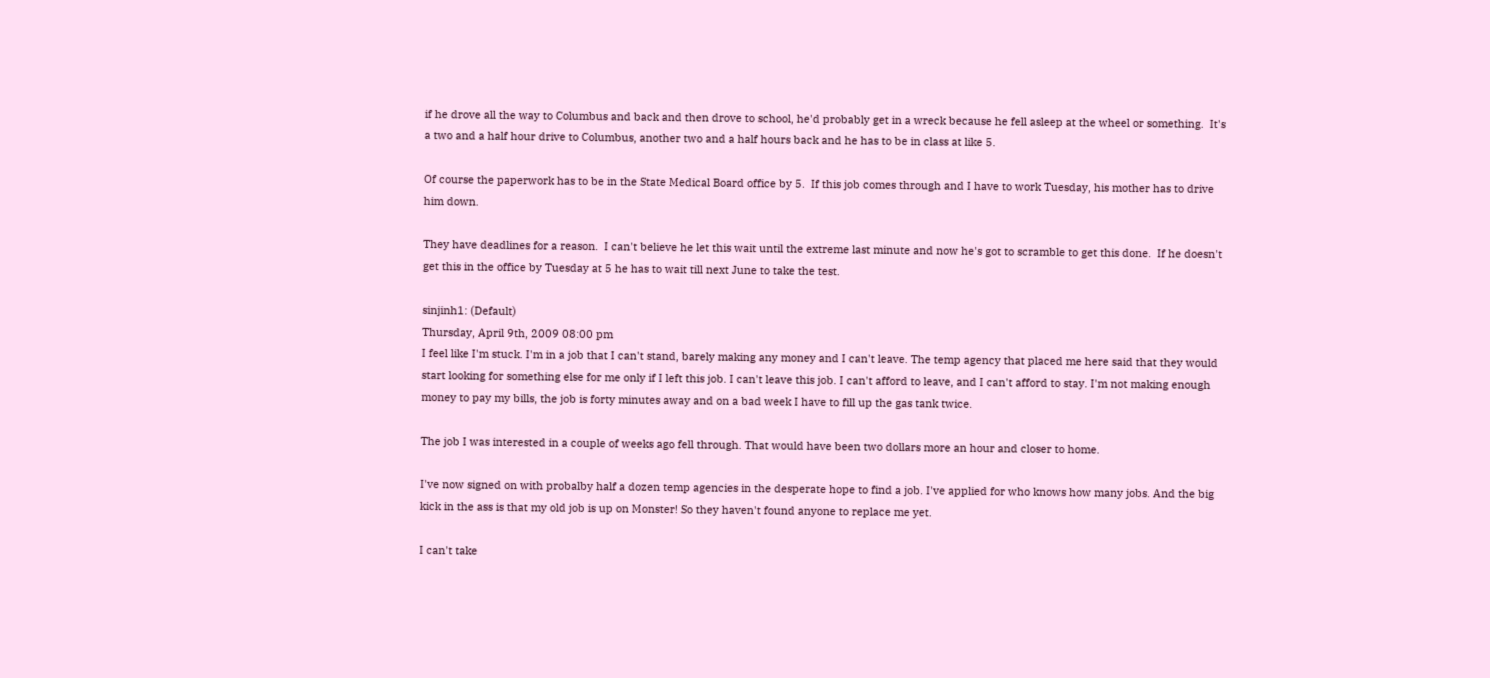if he drove all the way to Columbus and back and then drove to school, he'd probably get in a wreck because he fell asleep at the wheel or something.  It's a two and a half hour drive to Columbus, another two and a half hours back and he has to be in class at like 5.

Of course the paperwork has to be in the State Medical Board office by 5.  If this job comes through and I have to work Tuesday, his mother has to drive him down.

They have deadlines for a reason.  I can't believe he let this wait until the extreme last minute and now he's got to scramble to get this done.  If he doesn't get this in the office by Tuesday at 5 he has to wait till next June to take the test.

sinjinh1: (Default)
Thursday, April 9th, 2009 08:00 pm
I feel like I'm stuck. I'm in a job that I can't stand, barely making any money and I can't leave. The temp agency that placed me here said that they would start looking for something else for me only if I left this job. I can't leave this job. I can't afford to leave, and I can't afford to stay. I'm not making enough money to pay my bills, the job is forty minutes away and on a bad week I have to fill up the gas tank twice.

The job I was interested in a couple of weeks ago fell through. That would have been two dollars more an hour and closer to home.

I've now signed on with probalby half a dozen temp agencies in the desperate hope to find a job. I've applied for who knows how many jobs. And the big kick in the ass is that my old job is up on Monster! So they haven't found anyone to replace me yet.

I can't take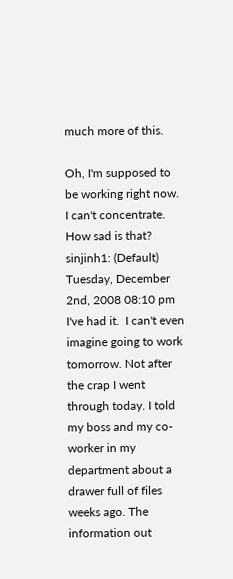much more of this.

Oh, I'm supposed to be working right now. I can't concentrate. How sad is that?
sinjinh1: (Default)
Tuesday, December 2nd, 2008 08:10 pm
I've had it.  I can't even imagine going to work tomorrow. Not after the crap I went through today. I told my boss and my co-worker in my department about a drawer full of files weeks ago. The information out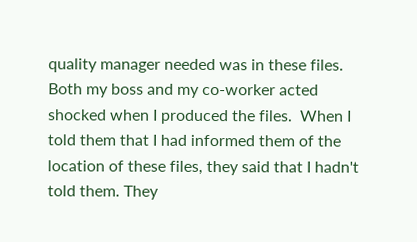quality manager needed was in these files. Both my boss and my co-worker acted shocked when I produced the files.  When I told them that I had informed them of the location of these files, they said that I hadn't told them. They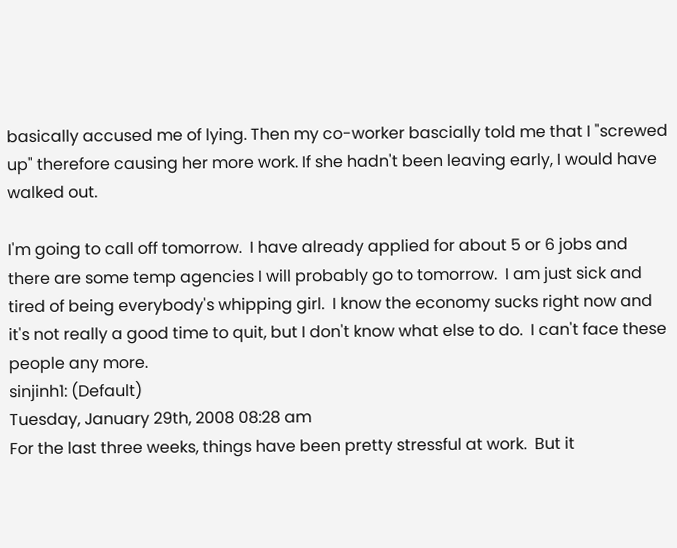basically accused me of lying. Then my co-worker bascially told me that I "screwed up" therefore causing her more work. If she hadn't been leaving early, I would have walked out.

I'm going to call off tomorrow.  I have already applied for about 5 or 6 jobs and there are some temp agencies I will probably go to tomorrow.  I am just sick and tired of being everybody's whipping girl.  I know the economy sucks right now and it's not really a good time to quit, but I don't know what else to do.  I can't face these people any more.
sinjinh1: (Default)
Tuesday, January 29th, 2008 08:28 am
For the last three weeks, things have been pretty stressful at work.  But it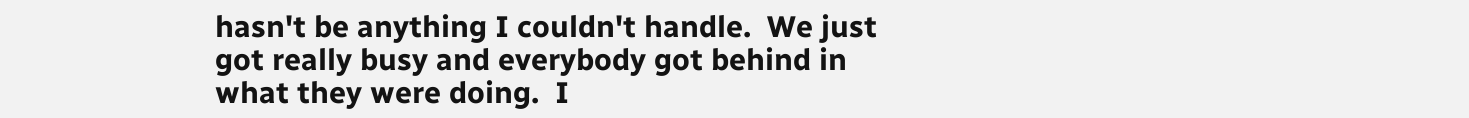hasn't be anything I couldn't handle.  We just got really busy and everybody got behind in what they were doing.  I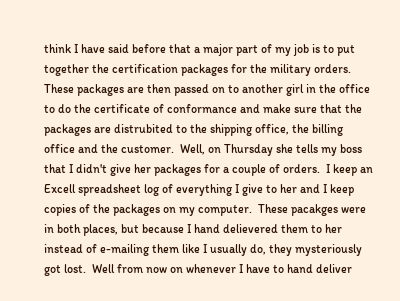think I have said before that a major part of my job is to put together the certification packages for the military orders.  These packages are then passed on to another girl in the office to do the certificate of conformance and make sure that the packages are distrubited to the shipping office, the billing office and the customer.  Well, on Thursday she tells my boss that I didn't give her packages for a couple of orders.  I keep an Excell spreadsheet log of everything I give to her and I keep copies of the packages on my computer.  These pacakges were in both places, but because I hand delievered them to her instead of e-mailing them like I usually do, they mysteriously got lost.  Well from now on whenever I have to hand deliver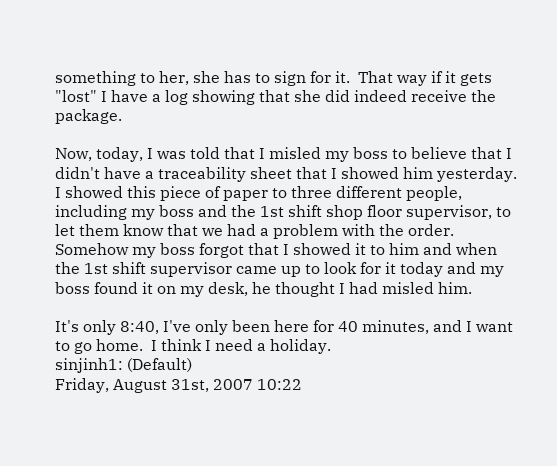something to her, she has to sign for it.  That way if it gets "lost" I have a log showing that she did indeed receive the package.

Now, today, I was told that I misled my boss to believe that I didn't have a traceability sheet that I showed him yesterday.  I showed this piece of paper to three different people, including my boss and the 1st shift shop floor supervisor, to let them know that we had a problem with the order.  Somehow my boss forgot that I showed it to him and when the 1st shift supervisor came up to look for it today and my boss found it on my desk, he thought I had misled him.

It's only 8:40, I've only been here for 40 minutes, and I want to go home.  I think I need a holiday.
sinjinh1: (Default)
Friday, August 31st, 2007 10:22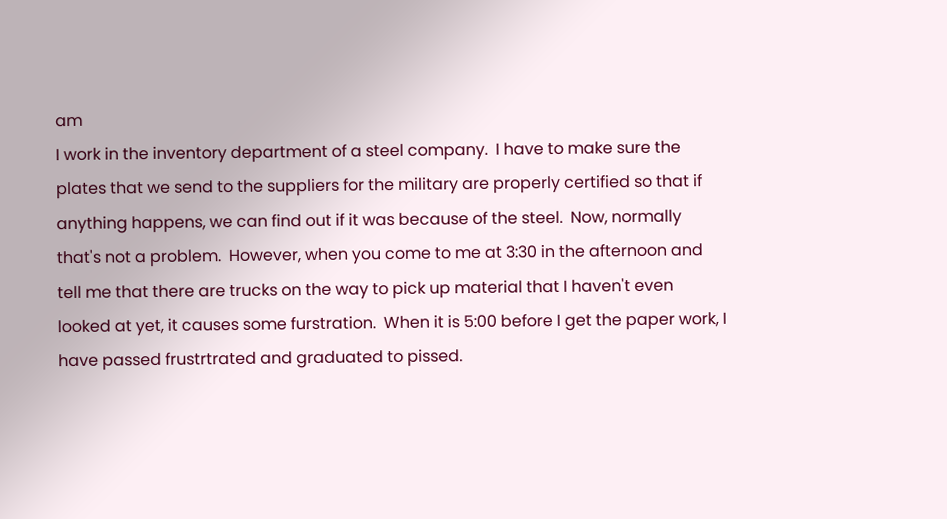am
I work in the inventory department of a steel company.  I have to make sure the plates that we send to the suppliers for the military are properly certified so that if anything happens, we can find out if it was because of the steel.  Now, normally that's not a problem.  However, when you come to me at 3:30 in the afternoon and tell me that there are trucks on the way to pick up material that I haven't even looked at yet, it causes some furstration.  When it is 5:00 before I get the paper work, I have passed frustrtrated and graduated to pissed.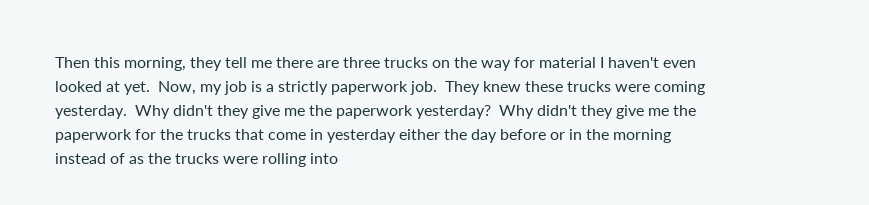Then this morning, they tell me there are three trucks on the way for material I haven't even looked at yet.  Now, my job is a strictly paperwork job.  They knew these trucks were coming yesterday.  Why didn't they give me the paperwork yesterday?  Why didn't they give me the paperwork for the trucks that come in yesterday either the day before or in the morning instead of as the trucks were rolling into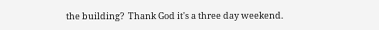the building?  Thank God it's a three day weekend.